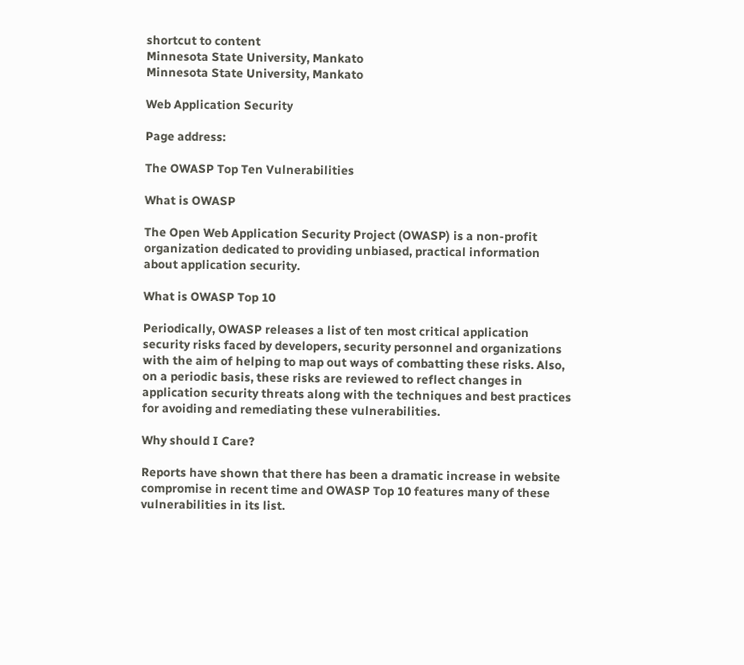shortcut to content
Minnesota State University, Mankato
Minnesota State University, Mankato

Web Application Security

Page address:

The OWASP Top Ten Vulnerabilities

What is OWASP

The Open Web Application Security Project (OWASP) is a non-profit organization dedicated to providing unbiased, practical information about application security.

What is OWASP Top 10

Periodically, OWASP releases a list of ten most critical application security risks faced by developers, security personnel and organizations with the aim of helping to map out ways of combatting these risks. Also, on a periodic basis, these risks are reviewed to reflect changes in application security threats along with the techniques and best practices for avoiding and remediating these vulnerabilities.

Why should I Care?

Reports have shown that there has been a dramatic increase in website compromise in recent time and OWASP Top 10 features many of these vulnerabilities in its list.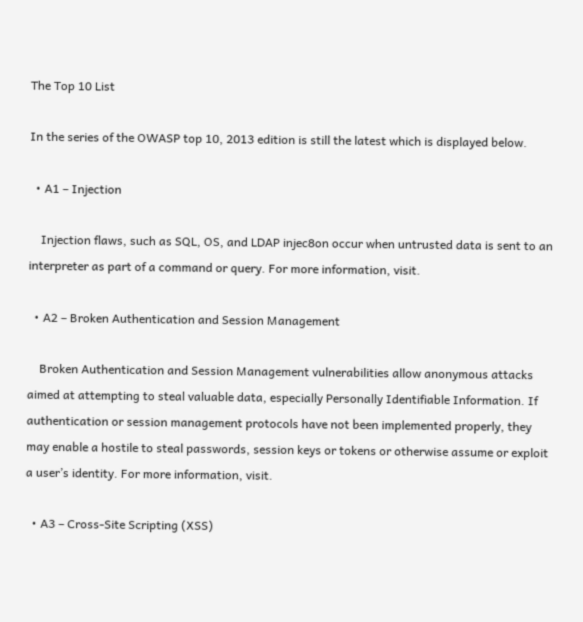The Top 10 List

In the series of the OWASP top 10, 2013 edition is still the latest which is displayed below.

  • A1 – Injection

    Injection flaws, such as SQL, OS, and LDAP injec8on occur when untrusted data is sent to an interpreter as part of a command or query. For more information, visit.

  • A2 – Broken Authentication and Session Management

    Broken Authentication and Session Management vulnerabilities allow anonymous attacks aimed at attempting to steal valuable data, especially Personally Identifiable Information. If authentication or session management protocols have not been implemented properly, they may enable a hostile to steal passwords, session keys or tokens or otherwise assume or exploit a user’s identity. For more information, visit.

  • A3 – Cross-Site Scripting (XSS)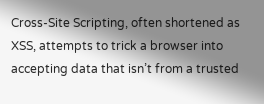Cross-Site Scripting, often shortened as XSS, attempts to trick a browser into accepting data that isn’t from a trusted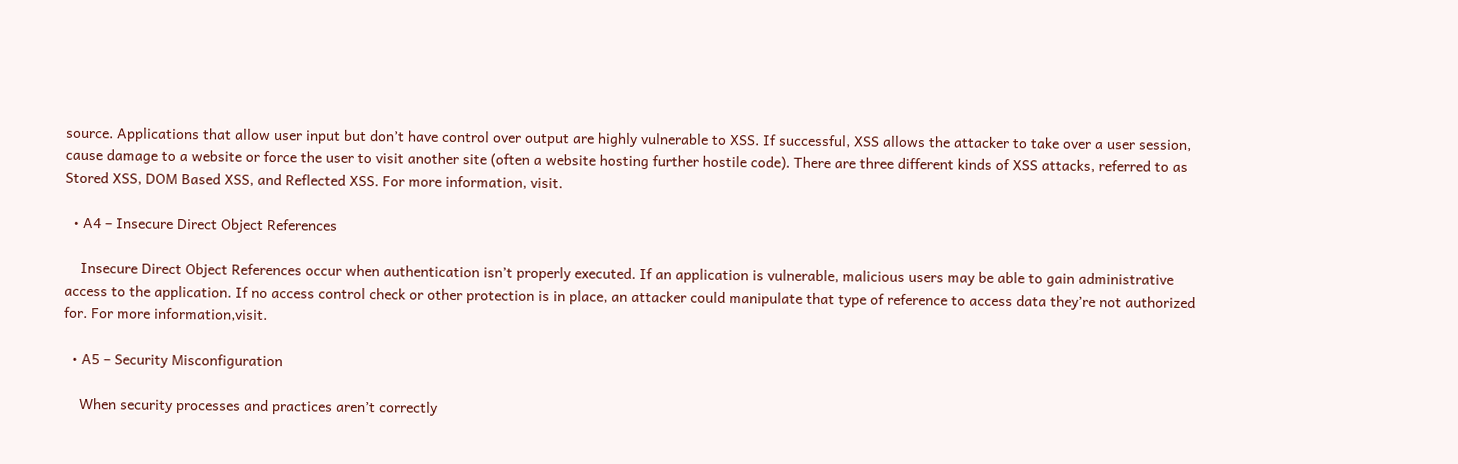source. Applications that allow user input but don’t have control over output are highly vulnerable to XSS. If successful, XSS allows the attacker to take over a user session, cause damage to a website or force the user to visit another site (often a website hosting further hostile code). There are three different kinds of XSS attacks, referred to as Stored XSS, DOM Based XSS, and Reflected XSS. For more information, visit.

  • A4 – Insecure Direct Object References

    Insecure Direct Object References occur when authentication isn’t properly executed. If an application is vulnerable, malicious users may be able to gain administrative access to the application. If no access control check or other protection is in place, an attacker could manipulate that type of reference to access data they’re not authorized for. For more information,visit.

  • A5 – Security Misconfiguration

    When security processes and practices aren’t correctly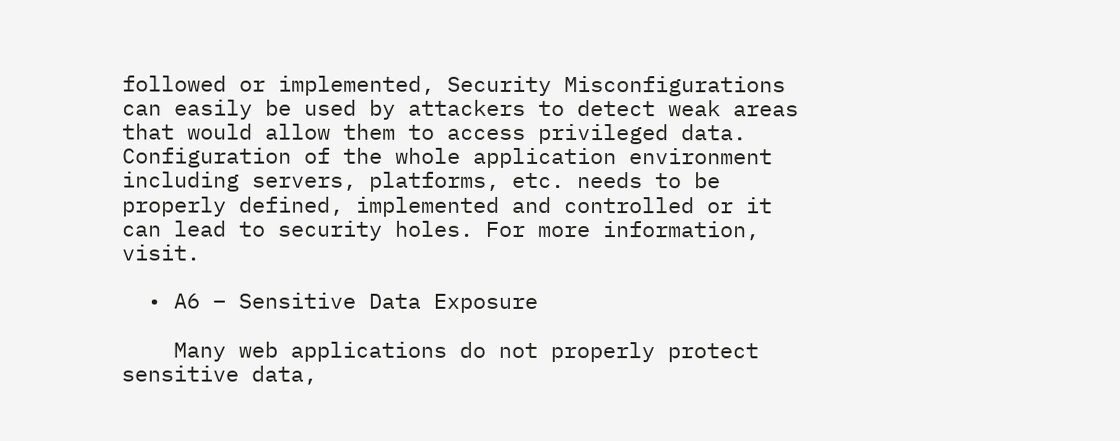followed or implemented, Security Misconfigurations can easily be used by attackers to detect weak areas that would allow them to access privileged data. Configuration of the whole application environment including servers, platforms, etc. needs to be properly defined, implemented and controlled or it can lead to security holes. For more information, visit.

  • A6 – Sensitive Data Exposure

    Many web applications do not properly protect sensitive data,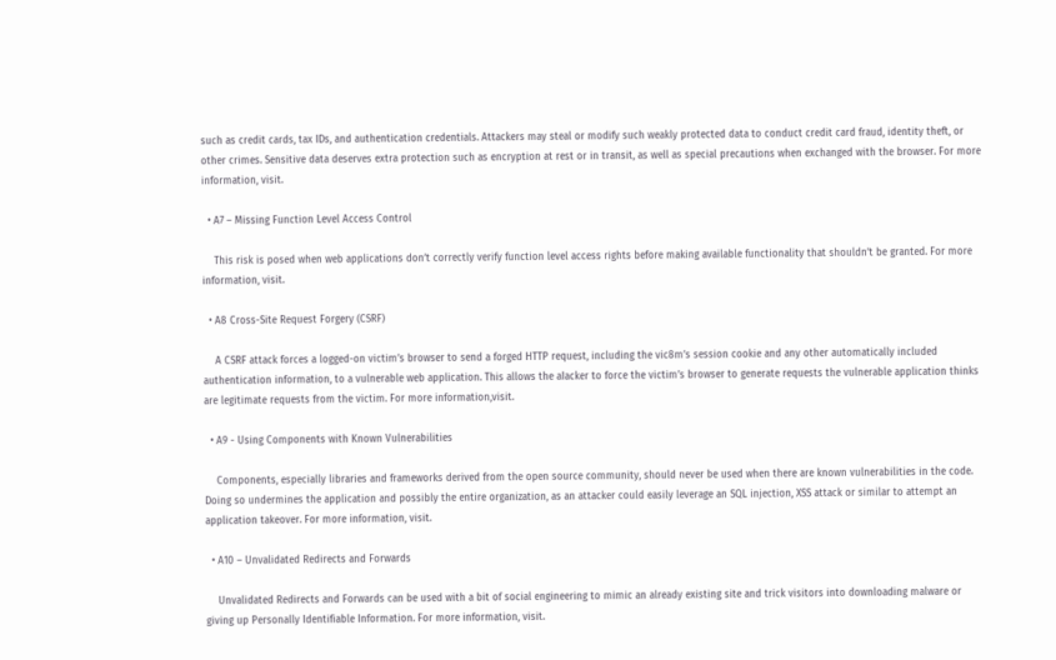such as credit cards, tax IDs, and authentication credentials. Attackers may steal or modify such weakly protected data to conduct credit card fraud, identity theft, or other crimes. Sensitive data deserves extra protection such as encryption at rest or in transit, as well as special precautions when exchanged with the browser. For more information, visit.

  • A7 – Missing Function Level Access Control

    This risk is posed when web applications don’t correctly verify function level access rights before making available functionality that shouldn’t be granted. For more information, visit.

  • A8 Cross-Site Request Forgery (CSRF)

    A CSRF attack forces a logged-on victim’s browser to send a forged HTTP request, including the vic8m’s session cookie and any other automatically included authentication information, to a vulnerable web application. This allows the aIacker to force the victim’s browser to generate requests the vulnerable application thinks are legitimate requests from the victim. For more information,visit.

  • A9 - Using Components with Known Vulnerabilities

    Components, especially libraries and frameworks derived from the open source community, should never be used when there are known vulnerabilities in the code. Doing so undermines the application and possibly the entire organization, as an attacker could easily leverage an SQL injection, XSS attack or similar to attempt an application takeover. For more information, visit.

  • A10 – Unvalidated Redirects and Forwards

    Unvalidated Redirects and Forwards can be used with a bit of social engineering to mimic an already existing site and trick visitors into downloading malware or giving up Personally Identifiable Information. For more information, visit.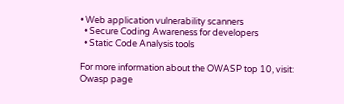• Web application vulnerability scanners
  • Secure Coding Awareness for developers
  • Static Code Analysis tools

For more information about the OWASP top 10, visit:
Owasp page